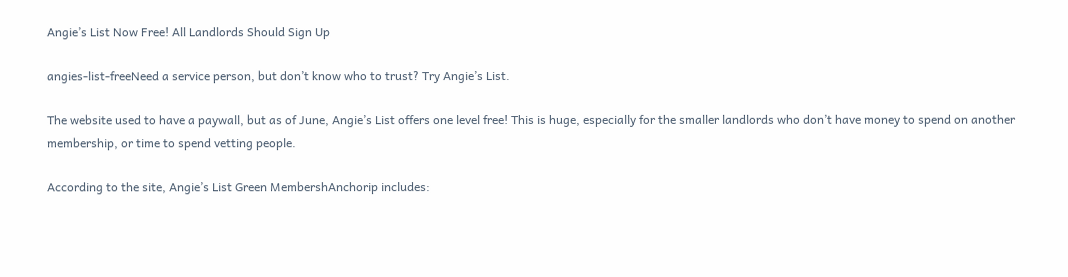Angie’s List Now Free! All Landlords Should Sign Up

angies-list-freeNeed a service person, but don’t know who to trust? Try Angie’s List.

The website used to have a paywall, but as of June, Angie’s List offers one level free! This is huge, especially for the smaller landlords who don’t have money to spend on another membership, or time to spend vetting people.

According to the site, Angie’s List Green MembershAnchorip includes: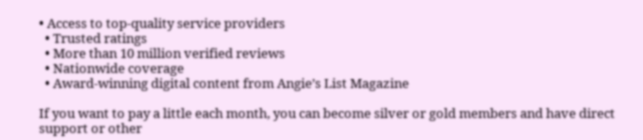• Access to top-quality service providers
  • Trusted ratings
  • More than 10 million verified reviews
  • Nationwide coverage
  • Award-winning digital content from Angie’s List Magazine

If you want to pay a little each month, you can become silver or gold members and have direct support or other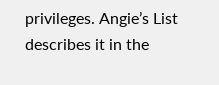privileges. Angie’s List describes it in the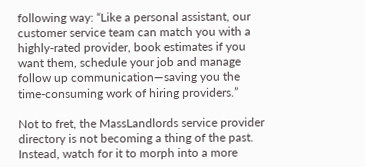following way: “Like a personal assistant, our customer service team can match you with a highly-rated provider, book estimates if you want them, schedule your job and manage follow up communication—saving you the time-consuming work of hiring providers.”

Not to fret, the MassLandlords service provider directory is not becoming a thing of the past. Instead, watch for it to morph into a more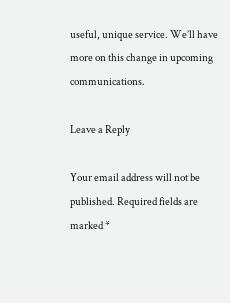useful, unique service. We’ll have more on this change in upcoming communications.

Leave a Reply

Your email address will not be published. Required fields are marked *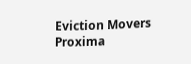Eviction Movers Proxima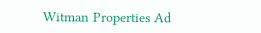Witman Properties Ad